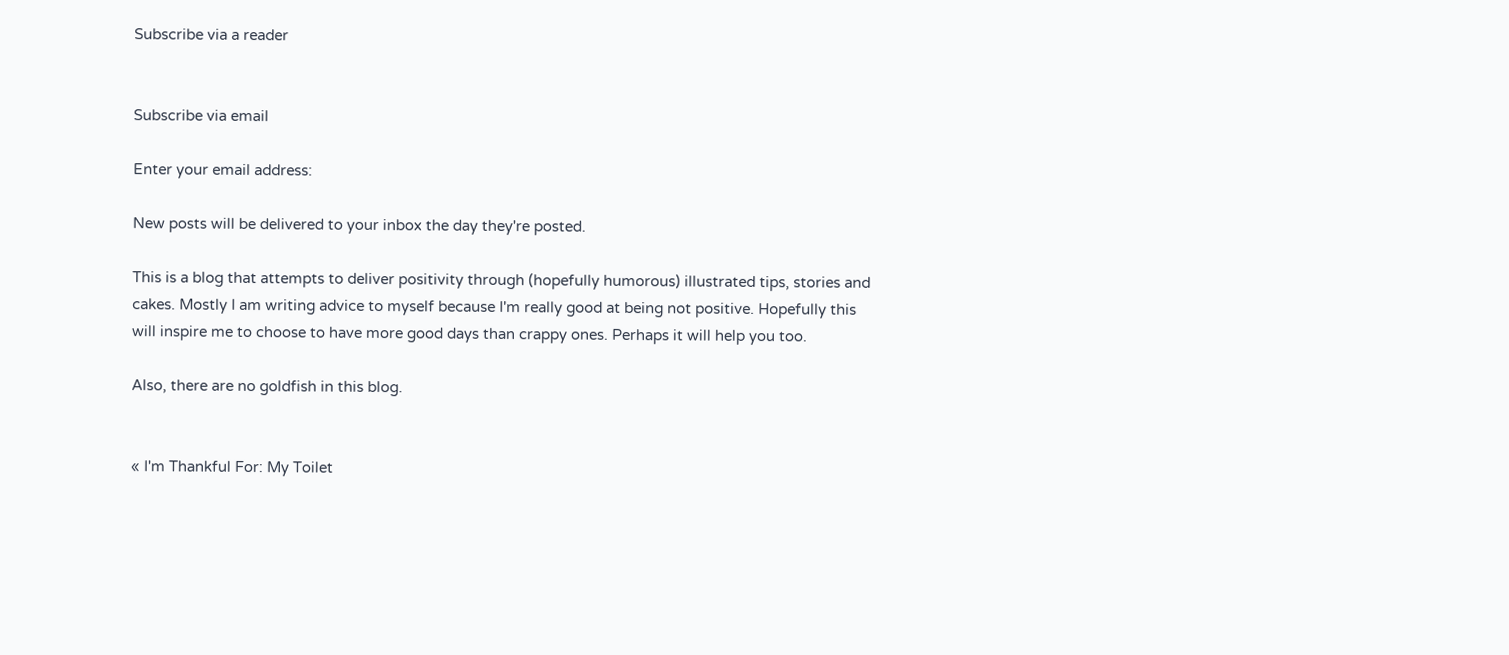Subscribe via a reader


Subscribe via email

Enter your email address:

New posts will be delivered to your inbox the day they're posted.

This is a blog that attempts to deliver positivity through (hopefully humorous) illustrated tips, stories and cakes. Mostly I am writing advice to myself because I'm really good at being not positive. Hopefully this will inspire me to choose to have more good days than crappy ones. Perhaps it will help you too.

Also, there are no goldfish in this blog.


« I'm Thankful For: My Toilet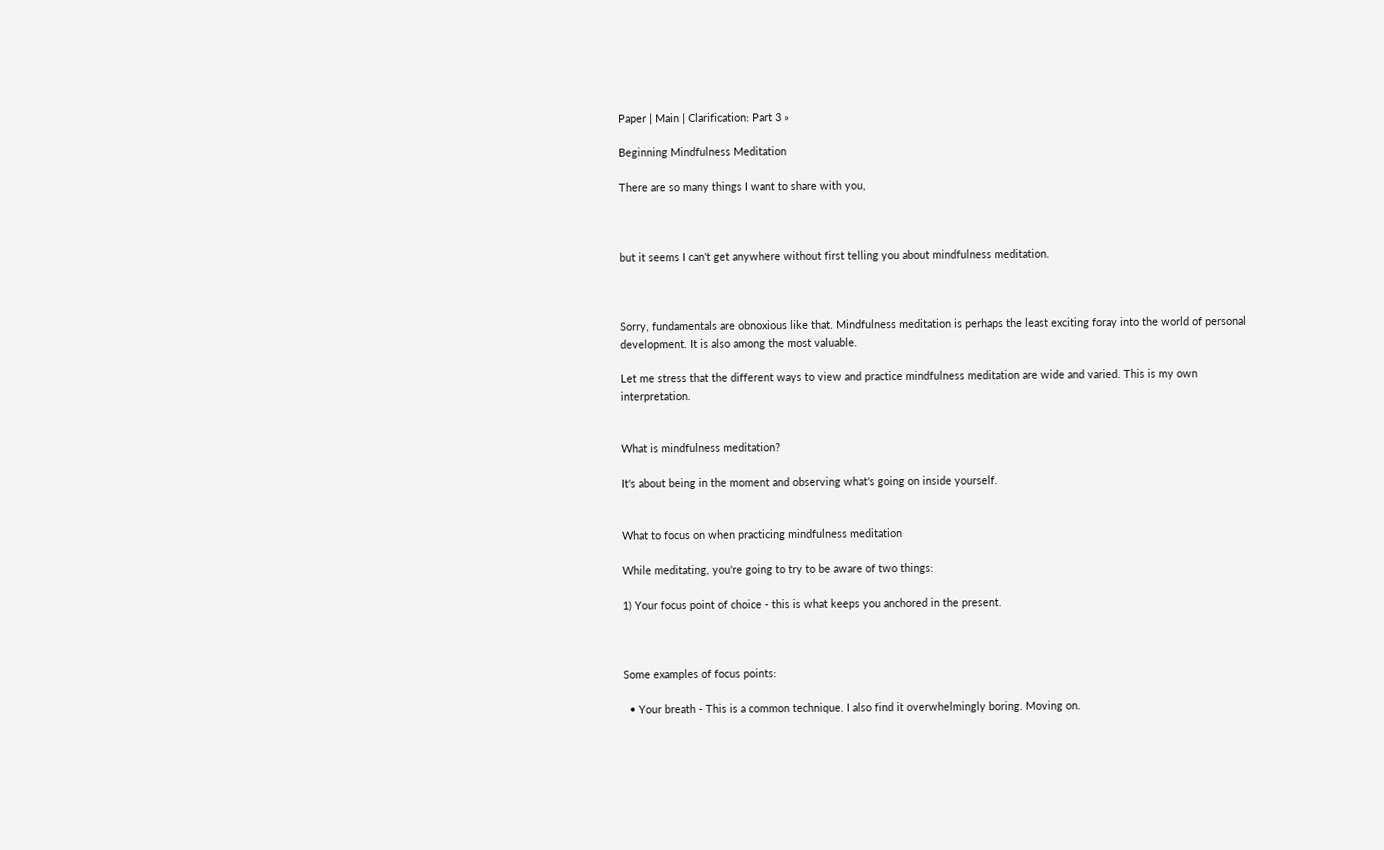Paper | Main | Clarification: Part 3 »

Beginning Mindfulness Meditation

There are so many things I want to share with you,



but it seems I can't get anywhere without first telling you about mindfulness meditation.



Sorry, fundamentals are obnoxious like that. Mindfulness meditation is perhaps the least exciting foray into the world of personal development. It is also among the most valuable.

Let me stress that the different ways to view and practice mindfulness meditation are wide and varied. This is my own interpretation.


What is mindfulness meditation?

It's about being in the moment and observing what's going on inside yourself.


What to focus on when practicing mindfulness meditation

While meditating, you're going to try to be aware of two things:

1) Your focus point of choice - this is what keeps you anchored in the present.



Some examples of focus points:

  • Your breath - This is a common technique. I also find it overwhelmingly boring. Moving on.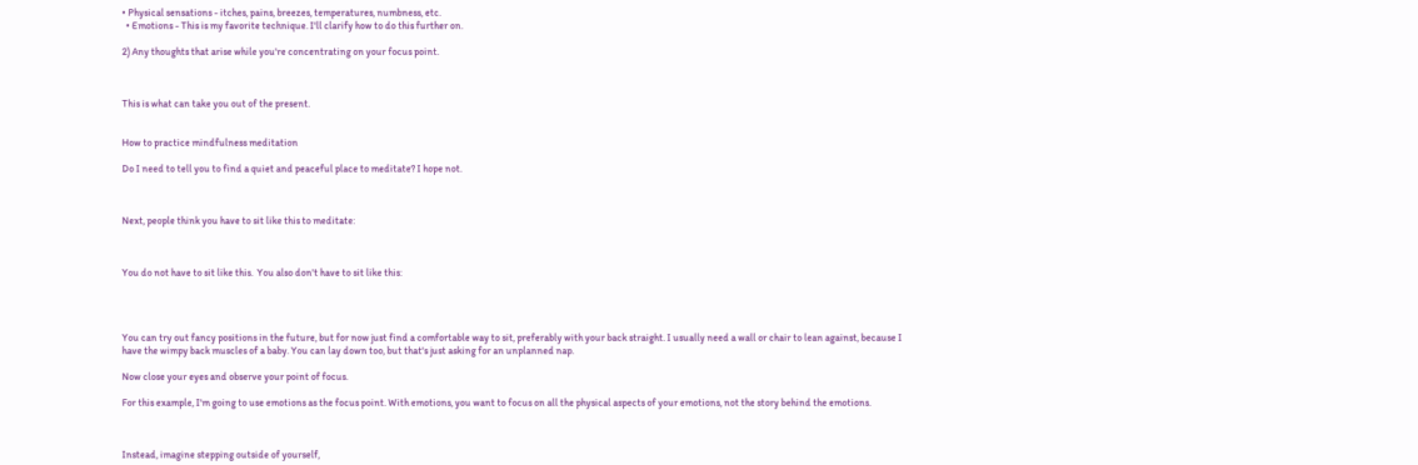• Physical sensations - itches, pains, breezes, temperatures, numbness, etc.
  • Emotions - This is my favorite technique. I'll clarify how to do this further on.

2) Any thoughts that arise while you're concentrating on your focus point.



This is what can take you out of the present.


How to practice mindfulness meditation

Do I need to tell you to find a quiet and peaceful place to meditate? I hope not.



Next, people think you have to sit like this to meditate:



You do not have to sit like this.  You also don't have to sit like this:




You can try out fancy positions in the future, but for now just find a comfortable way to sit, preferably with your back straight. I usually need a wall or chair to lean against, because I have the wimpy back muscles of a baby. You can lay down too, but that's just asking for an unplanned nap.

Now close your eyes and observe your point of focus.

For this example, I'm going to use emotions as the focus point. With emotions, you want to focus on all the physical aspects of your emotions, not the story behind the emotions.



Instead, imagine stepping outside of yourself,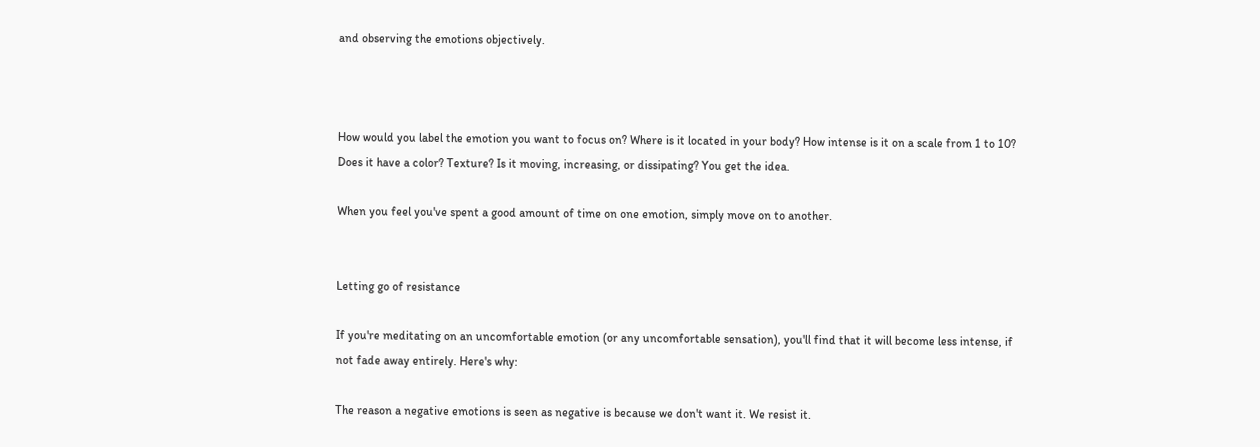and observing the emotions objectively.



How would you label the emotion you want to focus on? Where is it located in your body? How intense is it on a scale from 1 to 10? Does it have a color? Texture? Is it moving, increasing, or dissipating? You get the idea.

When you feel you've spent a good amount of time on one emotion, simply move on to another.


Letting go of resistance

If you're meditating on an uncomfortable emotion (or any uncomfortable sensation), you'll find that it will become less intense, if not fade away entirely. Here's why:

The reason a negative emotions is seen as negative is because we don't want it. We resist it.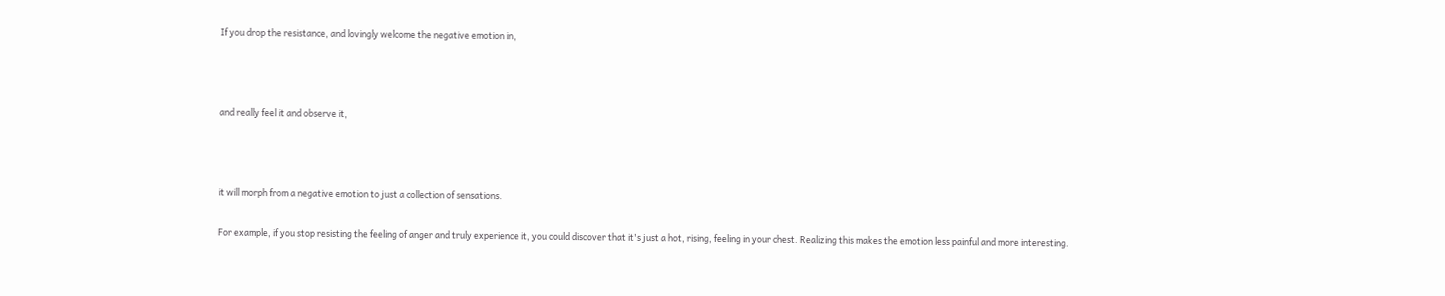If you drop the resistance, and lovingly welcome the negative emotion in,



and really feel it and observe it,



it will morph from a negative emotion to just a collection of sensations.

For example, if you stop resisting the feeling of anger and truly experience it, you could discover that it's just a hot, rising, feeling in your chest. Realizing this makes the emotion less painful and more interesting.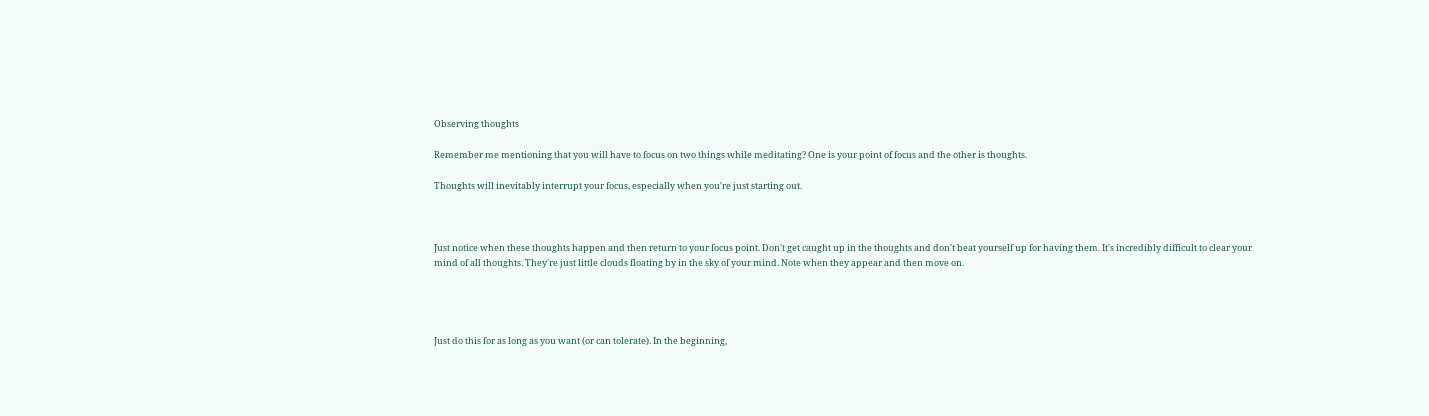Observing thoughts

Remember me mentioning that you will have to focus on two things while meditating? One is your point of focus and the other is thoughts.

Thoughts will inevitably interrupt your focus, especially when you're just starting out.



Just notice when these thoughts happen and then return to your focus point. Don't get caught up in the thoughts and don't beat yourself up for having them. It's incredibly difficult to clear your mind of all thoughts. They're just little clouds floating by in the sky of your mind. Note when they appear and then move on.




Just do this for as long as you want (or can tolerate). In the beginning,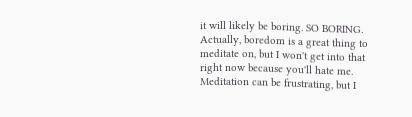it will likely be boring. SO BORING. Actually, boredom is a great thing to meditate on, but I won't get into that right now because you'll hate me. Meditation can be frustrating, but I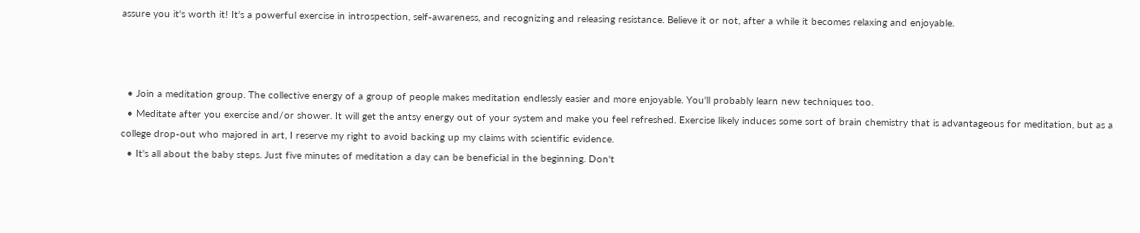assure you it's worth it! It's a powerful exercise in introspection, self-awareness, and recognizing and releasing resistance. Believe it or not, after a while it becomes relaxing and enjoyable.



  • Join a meditation group. The collective energy of a group of people makes meditation endlessly easier and more enjoyable. You'll probably learn new techniques too.
  • Meditate after you exercise and/or shower. It will get the antsy energy out of your system and make you feel refreshed. Exercise likely induces some sort of brain chemistry that is advantageous for meditation, but as a college drop-out who majored in art, I reserve my right to avoid backing up my claims with scientific evidence.
  • It's all about the baby steps. Just five minutes of meditation a day can be beneficial in the beginning. Don't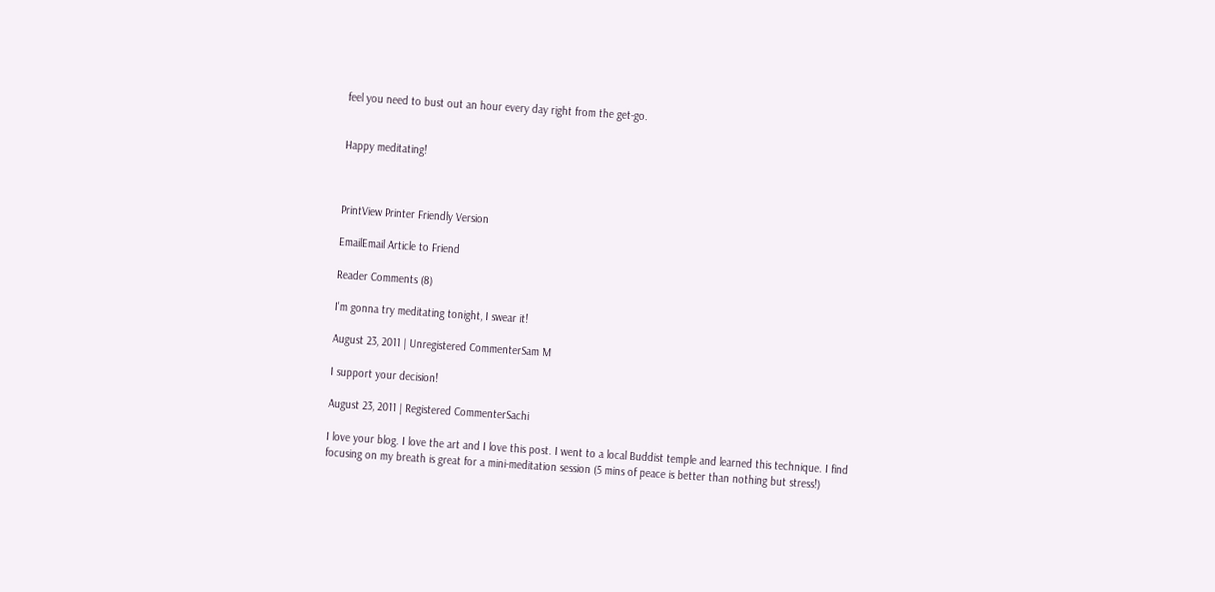feel you need to bust out an hour every day right from the get-go.


Happy meditating!



PrintView Printer Friendly Version

EmailEmail Article to Friend

Reader Comments (8)

I'm gonna try meditating tonight, I swear it!

August 23, 2011 | Unregistered CommenterSam M

I support your decision!

August 23, 2011 | Registered CommenterSachi

I love your blog. I love the art and I love this post. I went to a local Buddist temple and learned this technique. I find focusing on my breath is great for a mini-meditation session (5 mins of peace is better than nothing but stress!)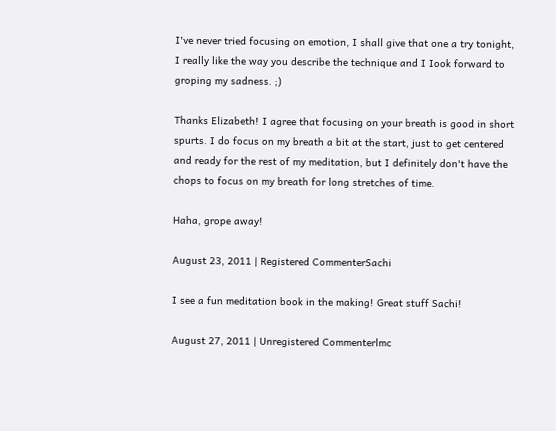I've never tried focusing on emotion, I shall give that one a try tonight, I really like the way you describe the technique and I Iook forward to groping my sadness. ;)

Thanks Elizabeth! I agree that focusing on your breath is good in short spurts. I do focus on my breath a bit at the start, just to get centered and ready for the rest of my meditation, but I definitely don't have the chops to focus on my breath for long stretches of time.

Haha, grope away!

August 23, 2011 | Registered CommenterSachi

I see a fun meditation book in the making! Great stuff Sachi!

August 27, 2011 | Unregistered Commenterlmc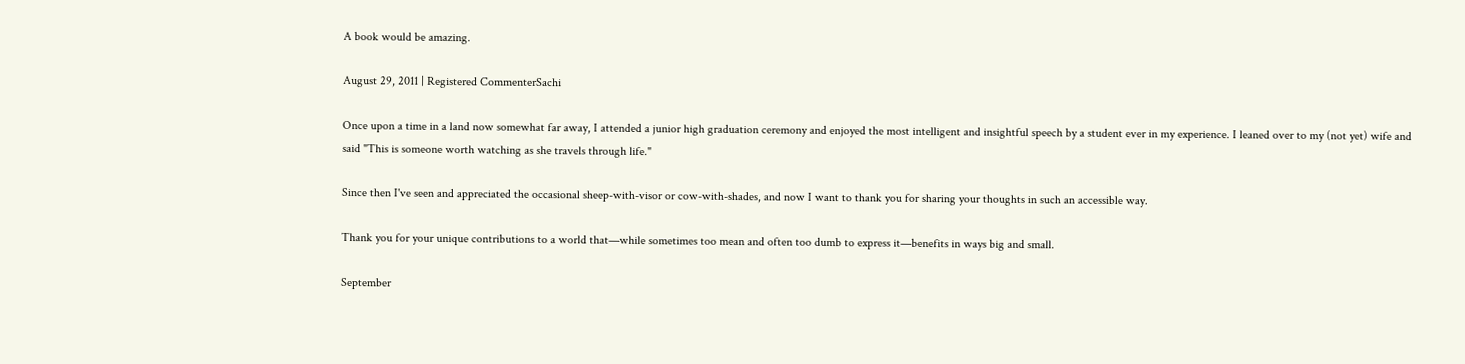A book would be amazing.

August 29, 2011 | Registered CommenterSachi

Once upon a time in a land now somewhat far away, I attended a junior high graduation ceremony and enjoyed the most intelligent and insightful speech by a student ever in my experience. I leaned over to my (not yet) wife and said "This is someone worth watching as she travels through life."

Since then I've seen and appreciated the occasional sheep-with-visor or cow-with-shades, and now I want to thank you for sharing your thoughts in such an accessible way.

Thank you for your unique contributions to a world that—while sometimes too mean and often too dumb to express it—benefits in ways big and small.

September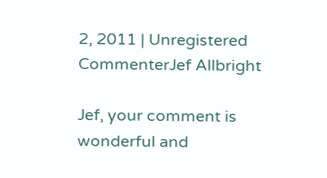2, 2011 | Unregistered CommenterJef Allbright

Jef, your comment is wonderful and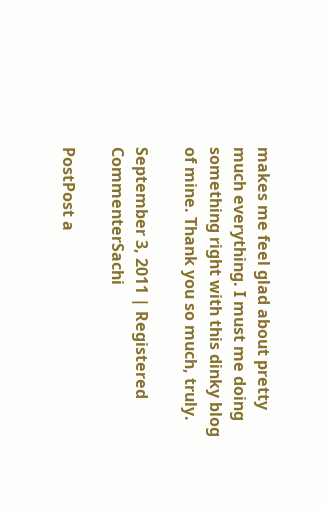makes me feel glad about pretty much everything. I must me doing something right with this dinky blog of mine. Thank you so much, truly.

September 3, 2011 | Registered CommenterSachi

PostPost a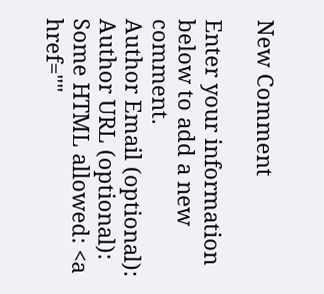New Comment

Enter your information below to add a new comment.
Author Email (optional):
Author URL (optional):
Some HTML allowed: <a href=""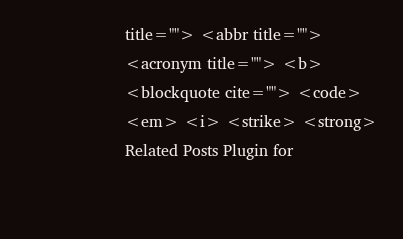title=""> <abbr title=""> <acronym title=""> <b> <blockquote cite=""> <code> <em> <i> <strike> <strong>
Related Posts Plugin for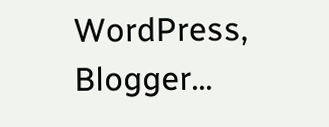WordPress, Blogger...